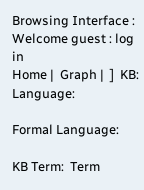Browsing Interface : Welcome guest : log in
Home |  Graph |  ]  KB:  Language:

Formal Language:

KB Term:  Term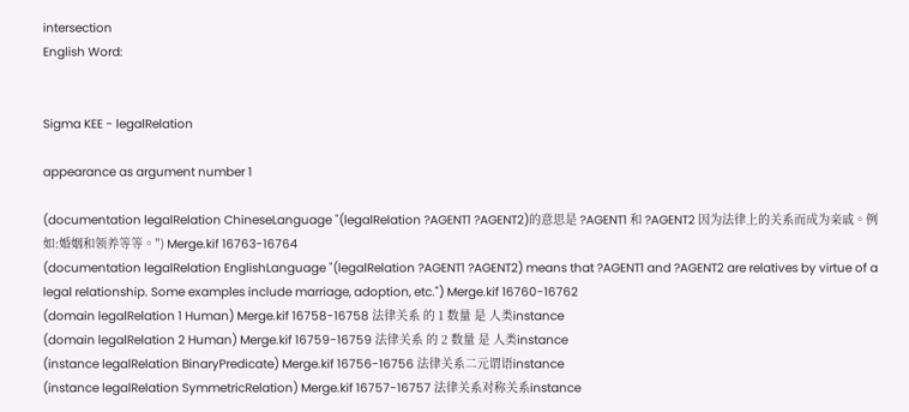intersection
English Word:


Sigma KEE - legalRelation

appearance as argument number 1

(documentation legalRelation ChineseLanguage "(legalRelation ?AGENT1 ?AGENT2)的意思是 ?AGENT1 和 ?AGENT2 因为法律上的关系而成为亲戚。例如:婚姻和领养等等。") Merge.kif 16763-16764
(documentation legalRelation EnglishLanguage "(legalRelation ?AGENT1 ?AGENT2) means that ?AGENT1 and ?AGENT2 are relatives by virtue of a legal relationship. Some examples include marriage, adoption, etc.") Merge.kif 16760-16762
(domain legalRelation 1 Human) Merge.kif 16758-16758 法律关系 的 1 数量 是 人类instance
(domain legalRelation 2 Human) Merge.kif 16759-16759 法律关系 的 2 数量 是 人类instance
(instance legalRelation BinaryPredicate) Merge.kif 16756-16756 法律关系二元谓语instance
(instance legalRelation SymmetricRelation) Merge.kif 16757-16757 法律关系对称关系instance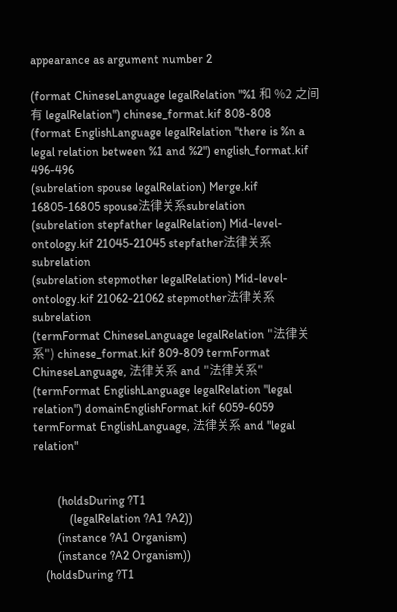appearance as argument number 2

(format ChineseLanguage legalRelation "%1 和 %2 之间有 legalRelation") chinese_format.kif 808-808
(format EnglishLanguage legalRelation "there is %n a legal relation between %1 and %2") english_format.kif 496-496
(subrelation spouse legalRelation) Merge.kif 16805-16805 spouse法律关系subrelation
(subrelation stepfather legalRelation) Mid-level-ontology.kif 21045-21045 stepfather法律关系subrelation
(subrelation stepmother legalRelation) Mid-level-ontology.kif 21062-21062 stepmother法律关系subrelation
(termFormat ChineseLanguage legalRelation "法律关系") chinese_format.kif 809-809 termFormat ChineseLanguage, 法律关系 and "法律关系"
(termFormat EnglishLanguage legalRelation "legal relation") domainEnglishFormat.kif 6059-6059 termFormat EnglishLanguage, 法律关系 and "legal relation"


        (holdsDuring ?T1
            (legalRelation ?A1 ?A2))
        (instance ?A1 Organism)
        (instance ?A2 Organism))
    (holdsDuring ?T1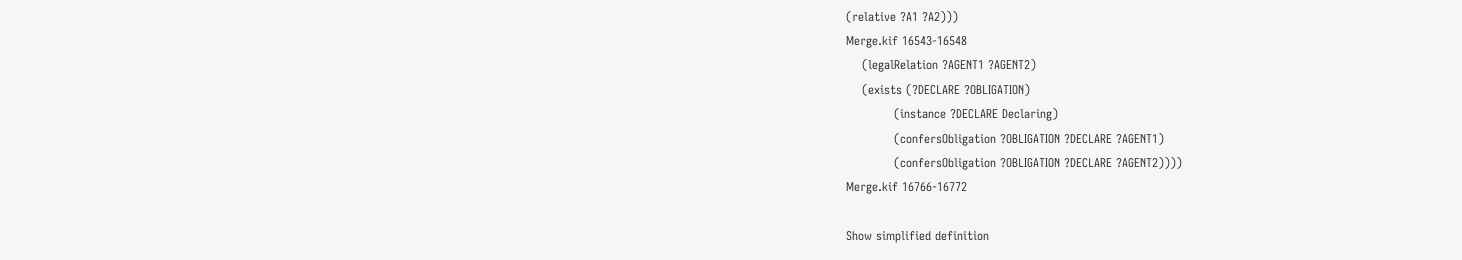(relative ?A1 ?A2)))
Merge.kif 16543-16548
    (legalRelation ?AGENT1 ?AGENT2)
    (exists (?DECLARE ?OBLIGATION)
            (instance ?DECLARE Declaring)
            (confersObligation ?OBLIGATION ?DECLARE ?AGENT1)
            (confersObligation ?OBLIGATION ?DECLARE ?AGENT2))))
Merge.kif 16766-16772

Show simplified definition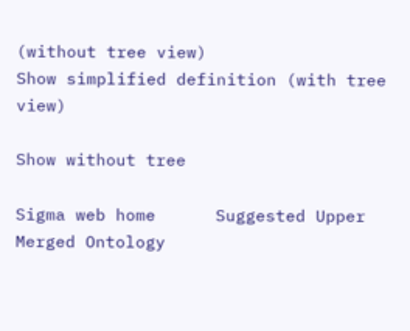(without tree view)
Show simplified definition (with tree view)

Show without tree

Sigma web home      Suggested Upper Merged Ontology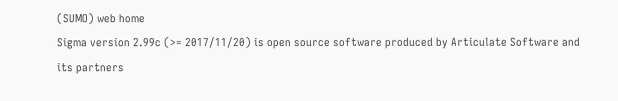(SUMO) web home
Sigma version 2.99c (>= 2017/11/20) is open source software produced by Articulate Software and its partners